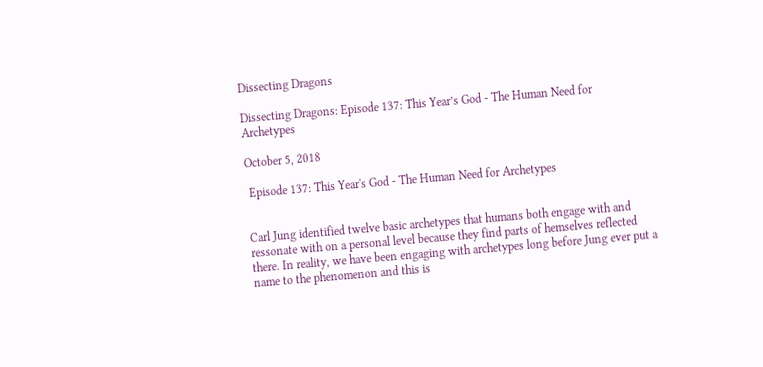Dissecting Dragons

Dissecting Dragons: Episode 137: This Year’s God - The Human Need for Archetypes

October 5, 2018

 Episode 137: This Year's God - The Human Need for Archetypes


Carl Jung identified twelve basic archetypes that humans both engage with and ressonate with on a personal level because they find parts of hemselves reflected there. In reality, we have been engaging with archetypes long before Jung ever put a name to the phenomenon and this is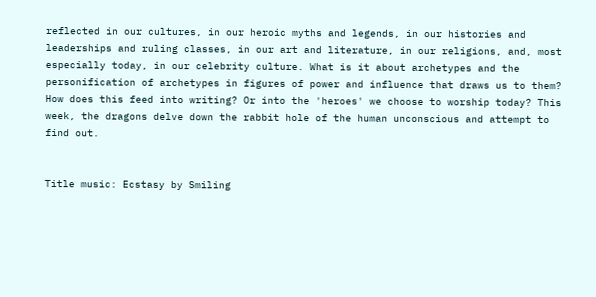reflected in our cultures, in our heroic myths and legends, in our histories and leaderships and ruling classes, in our art and literature, in our religions, and, most especially today, in our celebrity culture. What is it about archetypes and the personification of archetypes in figures of power and influence that draws us to them? How does this feed into writing? Or into the 'heroes' we choose to worship today? This week, the dragons delve down the rabbit hole of the human unconscious and attempt to find out.


Title music: Ecstasy by Smiling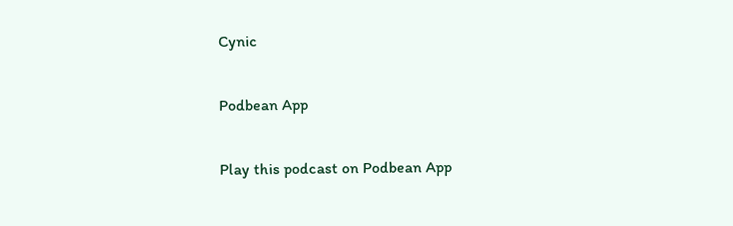Cynic

Podbean App

Play this podcast on Podbean App